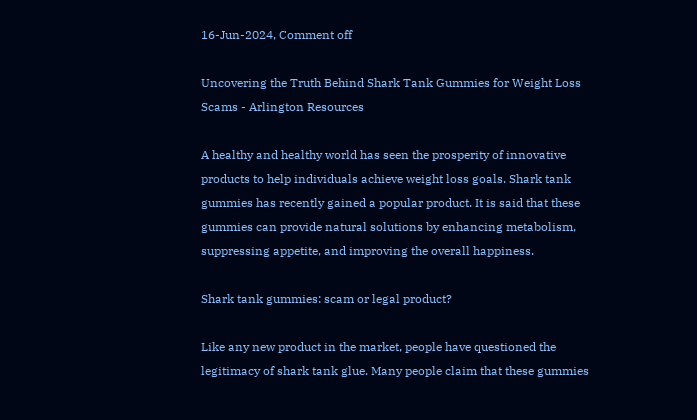16-Jun-2024, Comment off

Uncovering the Truth Behind Shark Tank Gummies for Weight Loss Scams - Arlington Resources

A healthy and healthy world has seen the prosperity of innovative products to help individuals achieve weight loss goals. Shark tank gummies has recently gained a popular product. It is said that these gummies can provide natural solutions by enhancing metabolism, suppressing appetite, and improving the overall happiness.

Shark tank gummies: scam or legal product?

Like any new product in the market, people have questioned the legitimacy of shark tank glue. Many people claim that these gummies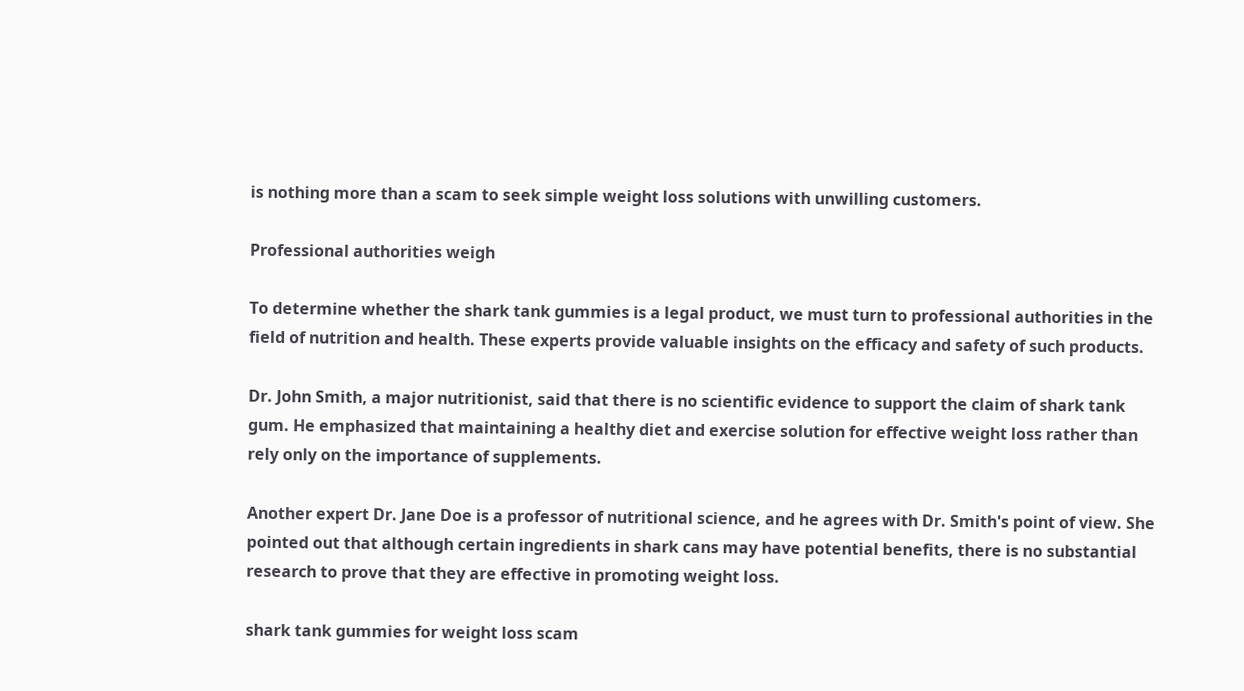is nothing more than a scam to seek simple weight loss solutions with unwilling customers.

Professional authorities weigh

To determine whether the shark tank gummies is a legal product, we must turn to professional authorities in the field of nutrition and health. These experts provide valuable insights on the efficacy and safety of such products.

Dr. John Smith, a major nutritionist, said that there is no scientific evidence to support the claim of shark tank gum. He emphasized that maintaining a healthy diet and exercise solution for effective weight loss rather than rely only on the importance of supplements.

Another expert Dr. Jane Doe is a professor of nutritional science, and he agrees with Dr. Smith's point of view. She pointed out that although certain ingredients in shark cans may have potential benefits, there is no substantial research to prove that they are effective in promoting weight loss.

shark tank gummies for weight loss scam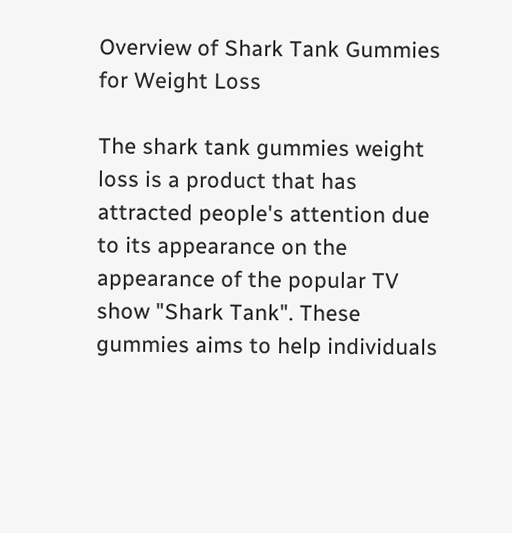Overview of Shark Tank Gummies for Weight Loss

The shark tank gummies weight loss is a product that has attracted people's attention due to its appearance on the appearance of the popular TV show "Shark Tank". These gummies aims to help individuals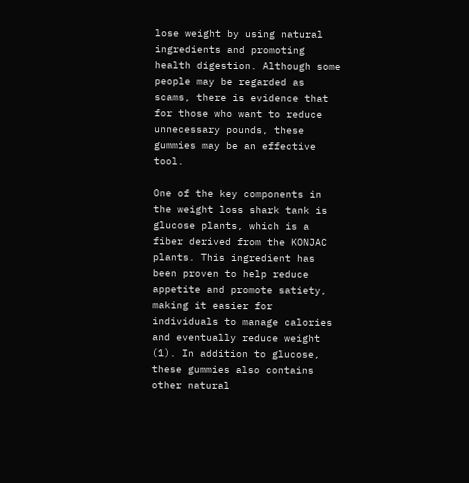lose weight by using natural ingredients and promoting health digestion. Although some people may be regarded as scams, there is evidence that for those who want to reduce unnecessary pounds, these gummies may be an effective tool.

One of the key components in the weight loss shark tank is glucose plants, which is a fiber derived from the KONJAC plants. This ingredient has been proven to help reduce appetite and promote satiety, making it easier for individuals to manage calories and eventually reduce weight (1). In addition to glucose, these gummies also contains other natural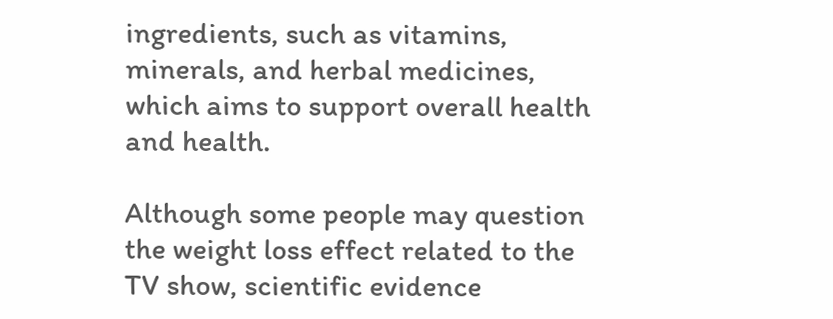ingredients, such as vitamins, minerals, and herbal medicines, which aims to support overall health and health.

Although some people may question the weight loss effect related to the TV show, scientific evidence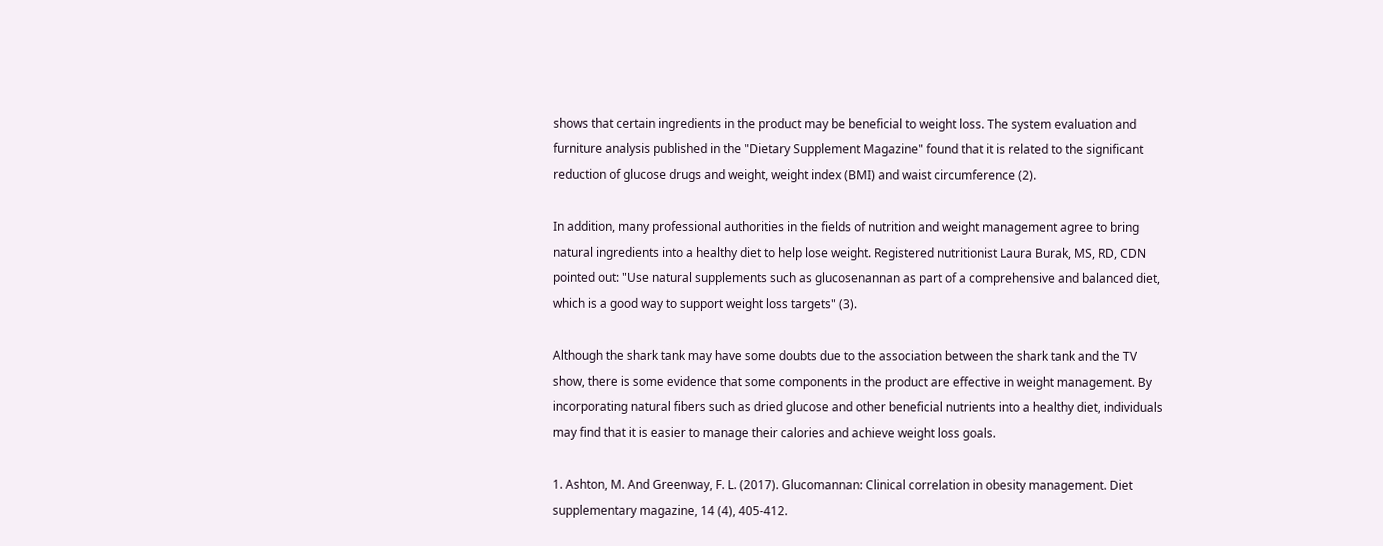shows that certain ingredients in the product may be beneficial to weight loss. The system evaluation and furniture analysis published in the "Dietary Supplement Magazine" found that it is related to the significant reduction of glucose drugs and weight, weight index (BMI) and waist circumference (2).

In addition, many professional authorities in the fields of nutrition and weight management agree to bring natural ingredients into a healthy diet to help lose weight. Registered nutritionist Laura Burak, MS, RD, CDN pointed out: "Use natural supplements such as glucosenannan as part of a comprehensive and balanced diet, which is a good way to support weight loss targets" (3).

Although the shark tank may have some doubts due to the association between the shark tank and the TV show, there is some evidence that some components in the product are effective in weight management. By incorporating natural fibers such as dried glucose and other beneficial nutrients into a healthy diet, individuals may find that it is easier to manage their calories and achieve weight loss goals.

1. Ashton, M. And Greenway, F. L. (2017). Glucomannan: Clinical correlation in obesity management. Diet supplementary magazine, 14 (4), 405-412.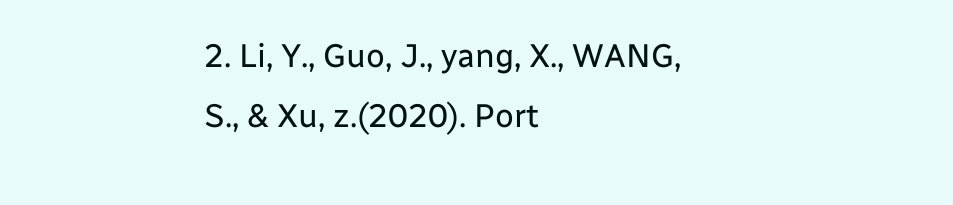2. Li, Y., Guo, J., yang, X., WANG, S., & Xu, z.(2020). Port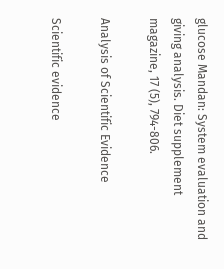glucose Mandan: System evaluation and giving analysis. Diet supplement magazine, 17 (5), 794-806.

Analysis of Scientific Evidence

Scientific evidence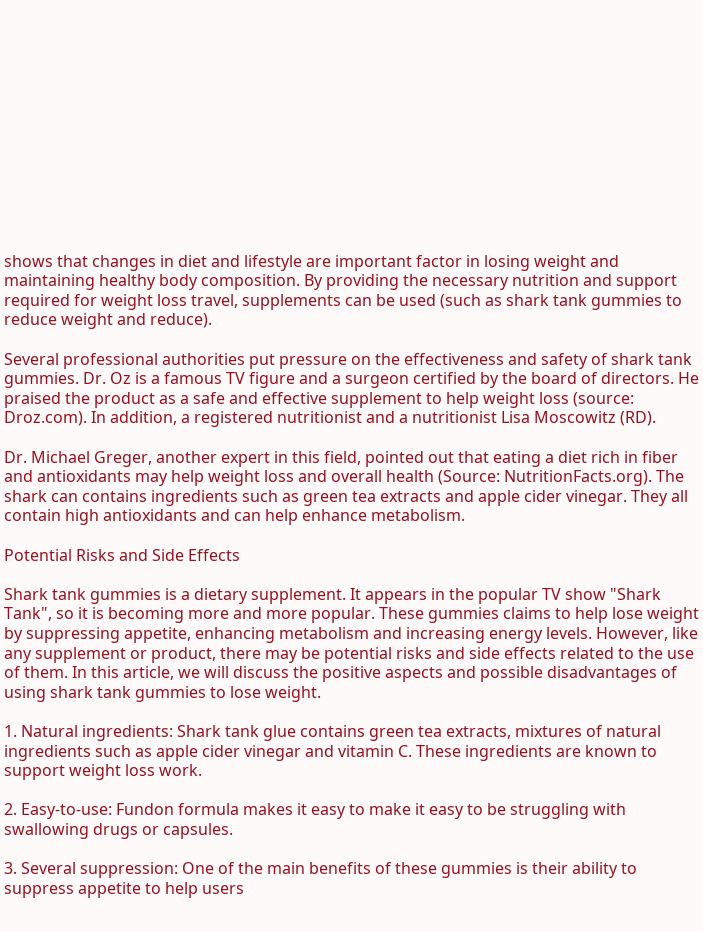shows that changes in diet and lifestyle are important factor in losing weight and maintaining healthy body composition. By providing the necessary nutrition and support required for weight loss travel, supplements can be used (such as shark tank gummies to reduce weight and reduce).

Several professional authorities put pressure on the effectiveness and safety of shark tank gummies. Dr. Oz is a famous TV figure and a surgeon certified by the board of directors. He praised the product as a safe and effective supplement to help weight loss (source: Droz.com). In addition, a registered nutritionist and a nutritionist Lisa Moscowitz (RD).

Dr. Michael Greger, another expert in this field, pointed out that eating a diet rich in fiber and antioxidants may help weight loss and overall health (Source: NutritionFacts.org). The shark can contains ingredients such as green tea extracts and apple cider vinegar. They all contain high antioxidants and can help enhance metabolism.

Potential Risks and Side Effects

Shark tank gummies is a dietary supplement. It appears in the popular TV show "Shark Tank", so it is becoming more and more popular. These gummies claims to help lose weight by suppressing appetite, enhancing metabolism and increasing energy levels. However, like any supplement or product, there may be potential risks and side effects related to the use of them. In this article, we will discuss the positive aspects and possible disadvantages of using shark tank gummies to lose weight.

1. Natural ingredients: Shark tank glue contains green tea extracts, mixtures of natural ingredients such as apple cider vinegar and vitamin C. These ingredients are known to support weight loss work.

2. Easy-to-use: Fundon formula makes it easy to make it easy to be struggling with swallowing drugs or capsules.

3. Several suppression: One of the main benefits of these gummies is their ability to suppress appetite to help users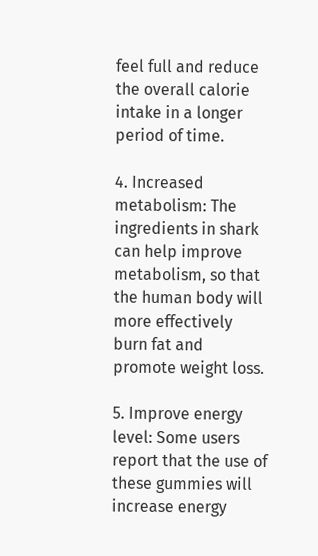feel full and reduce the overall calorie intake in a longer period of time.

4. Increased metabolism: The ingredients in shark can help improve metabolism, so that the human body will more effectively burn fat and promote weight loss.

5. Improve energy level: Some users report that the use of these gummies will increase energy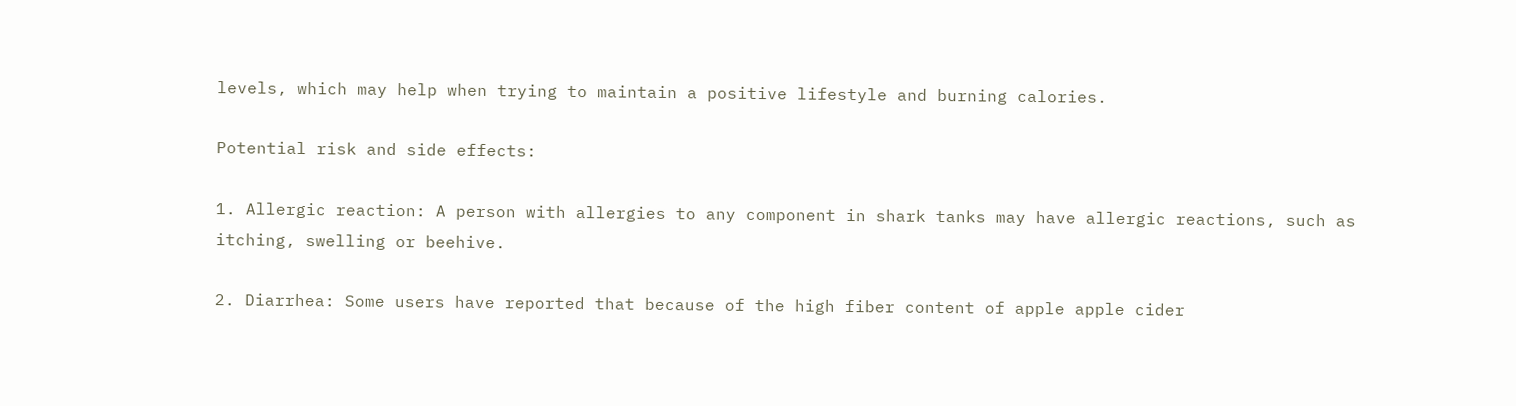levels, which may help when trying to maintain a positive lifestyle and burning calories.

Potential risk and side effects:

1. Allergic reaction: A person with allergies to any component in shark tanks may have allergic reactions, such as itching, swelling or beehive.

2. Diarrhea: Some users have reported that because of the high fiber content of apple apple cider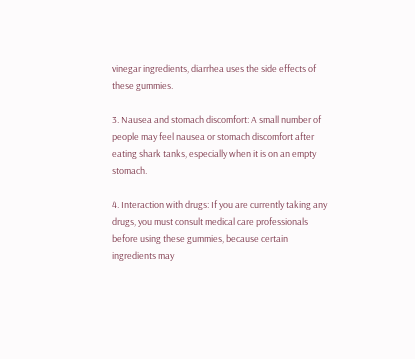vinegar ingredients, diarrhea uses the side effects of these gummies.

3. Nausea and stomach discomfort: A small number of people may feel nausea or stomach discomfort after eating shark tanks, especially when it is on an empty stomach.

4. Interaction with drugs: If you are currently taking any drugs, you must consult medical care professionals before using these gummies, because certain ingredients may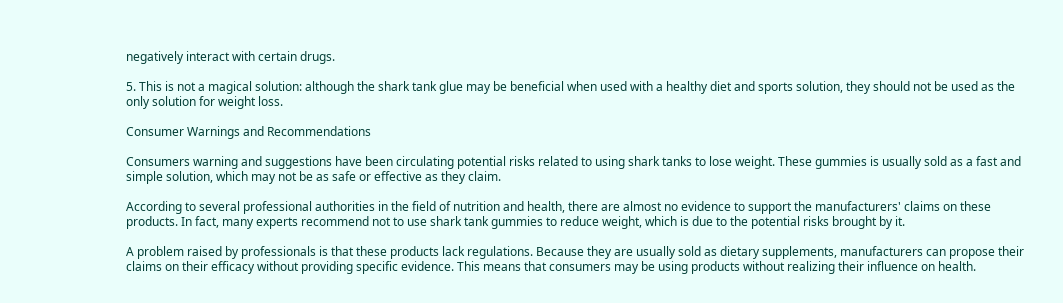negatively interact with certain drugs.

5. This is not a magical solution: although the shark tank glue may be beneficial when used with a healthy diet and sports solution, they should not be used as the only solution for weight loss.

Consumer Warnings and Recommendations

Consumers warning and suggestions have been circulating potential risks related to using shark tanks to lose weight. These gummies is usually sold as a fast and simple solution, which may not be as safe or effective as they claim.

According to several professional authorities in the field of nutrition and health, there are almost no evidence to support the manufacturers' claims on these products. In fact, many experts recommend not to use shark tank gummies to reduce weight, which is due to the potential risks brought by it.

A problem raised by professionals is that these products lack regulations. Because they are usually sold as dietary supplements, manufacturers can propose their claims on their efficacy without providing specific evidence. This means that consumers may be using products without realizing their influence on health.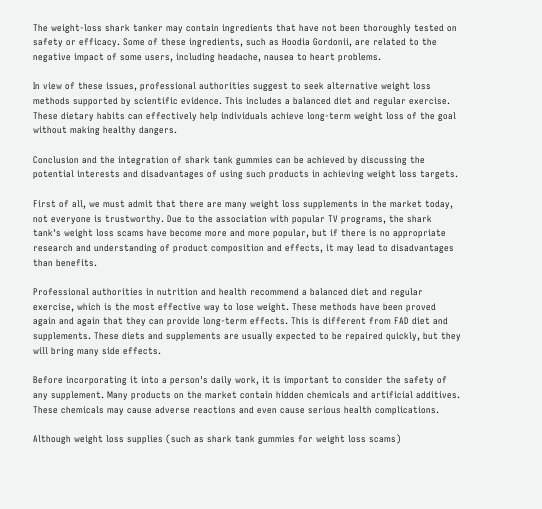The weight-loss shark tanker may contain ingredients that have not been thoroughly tested on safety or efficacy. Some of these ingredients, such as Hoodia Gordonii, are related to the negative impact of some users, including headache, nausea to heart problems.

In view of these issues, professional authorities suggest to seek alternative weight loss methods supported by scientific evidence. This includes a balanced diet and regular exercise. These dietary habits can effectively help individuals achieve long-term weight loss of the goal without making healthy dangers.

Conclusion and the integration of shark tank gummies can be achieved by discussing the potential interests and disadvantages of using such products in achieving weight loss targets.

First of all, we must admit that there are many weight loss supplements in the market today, not everyone is trustworthy. Due to the association with popular TV programs, the shark tank's weight loss scams have become more and more popular, but if there is no appropriate research and understanding of product composition and effects, it may lead to disadvantages than benefits.

Professional authorities in nutrition and health recommend a balanced diet and regular exercise, which is the most effective way to lose weight. These methods have been proved again and again that they can provide long-term effects. This is different from FAD diet and supplements. These diets and supplements are usually expected to be repaired quickly, but they will bring many side effects.

Before incorporating it into a person's daily work, it is important to consider the safety of any supplement. Many products on the market contain hidden chemicals and artificial additives. These chemicals may cause adverse reactions and even cause serious health complications.

Although weight loss supplies (such as shark tank gummies for weight loss scams)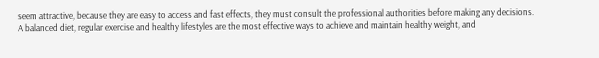seem attractive, because they are easy to access and fast effects, they must consult the professional authorities before making any decisions. A balanced diet, regular exercise and healthy lifestyles are the most effective ways to achieve and maintain healthy weight, and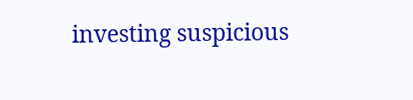investing suspicious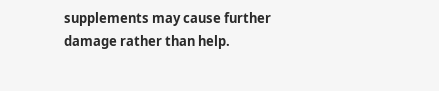supplements may cause further damage rather than help.